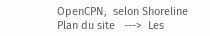OpenCPN,  selon Shoreline
Plan du site   --->  Les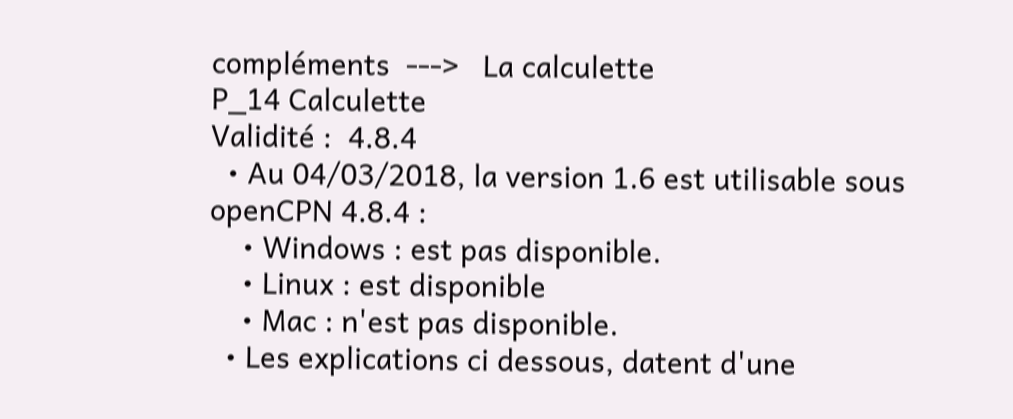compléments  --->   La calculette
P_14 Calculette
Validité :  4.8.4
  • Au 04/03/2018, la version 1.6 est utilisable sous openCPN 4.8.4 :
    • Windows : est pas disponible.
    • Linux : est disponible
    • Mac : n'est pas disponible.
  • Les explications ci dessous, datent d'une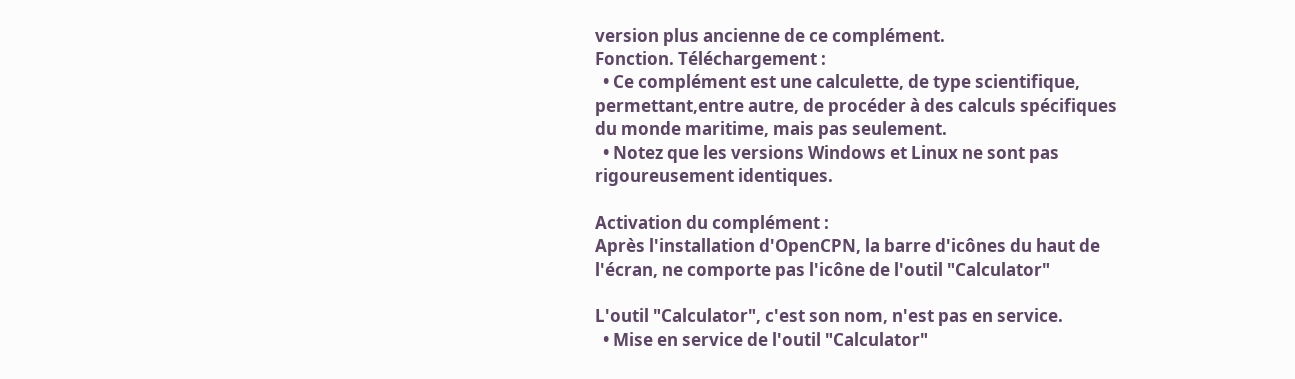version plus ancienne de ce complément.
Fonction. Téléchargement :
  • Ce complément est une calculette, de type scientifique, permettant,entre autre, de procéder à des calculs spécifiques du monde maritime, mais pas seulement.
  • Notez que les versions Windows et Linux ne sont pas rigoureusement identiques.

Activation du complément :
Après l'installation d'OpenCPN, la barre d'icônes du haut de l'écran, ne comporte pas l'icône de l'outil "Calculator"

L'outil "Calculator", c'est son nom, n'est pas en service.
  • Mise en service de l'outil "Calculator"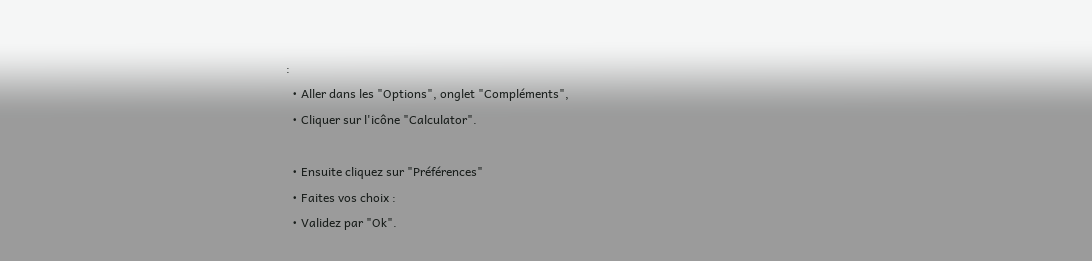:
  • Aller dans les "Options", onglet "Compléments",
  • Cliquer sur l'icône "Calculator".

  • Ensuite cliquez sur "Préférences"
  • Faites vos choix :
  • Validez par "Ok".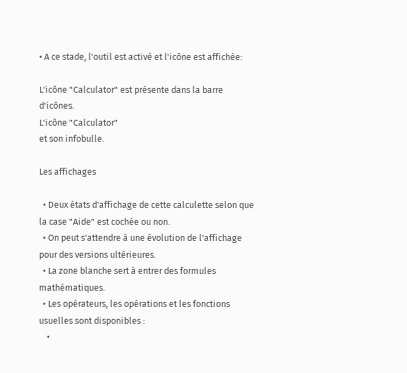• A ce stade, l'outil est activé et l'icône est affichée:

L'icône "Calculator" est présente dans la barre d'icônes.
L'icône "Calculator"
et son infobulle.

Les affichages

  • Deux états d'affichage de cette calculette selon que la case "Aide" est cochée ou non.
  • On peut s'attendre à une évolution de l'affichage pour des versions ultérieures.
  • La zone blanche sert à entrer des formules mathématiques.
  • Les opérateurs, les opérations et les fonctions usuelles sont disponibles :
    •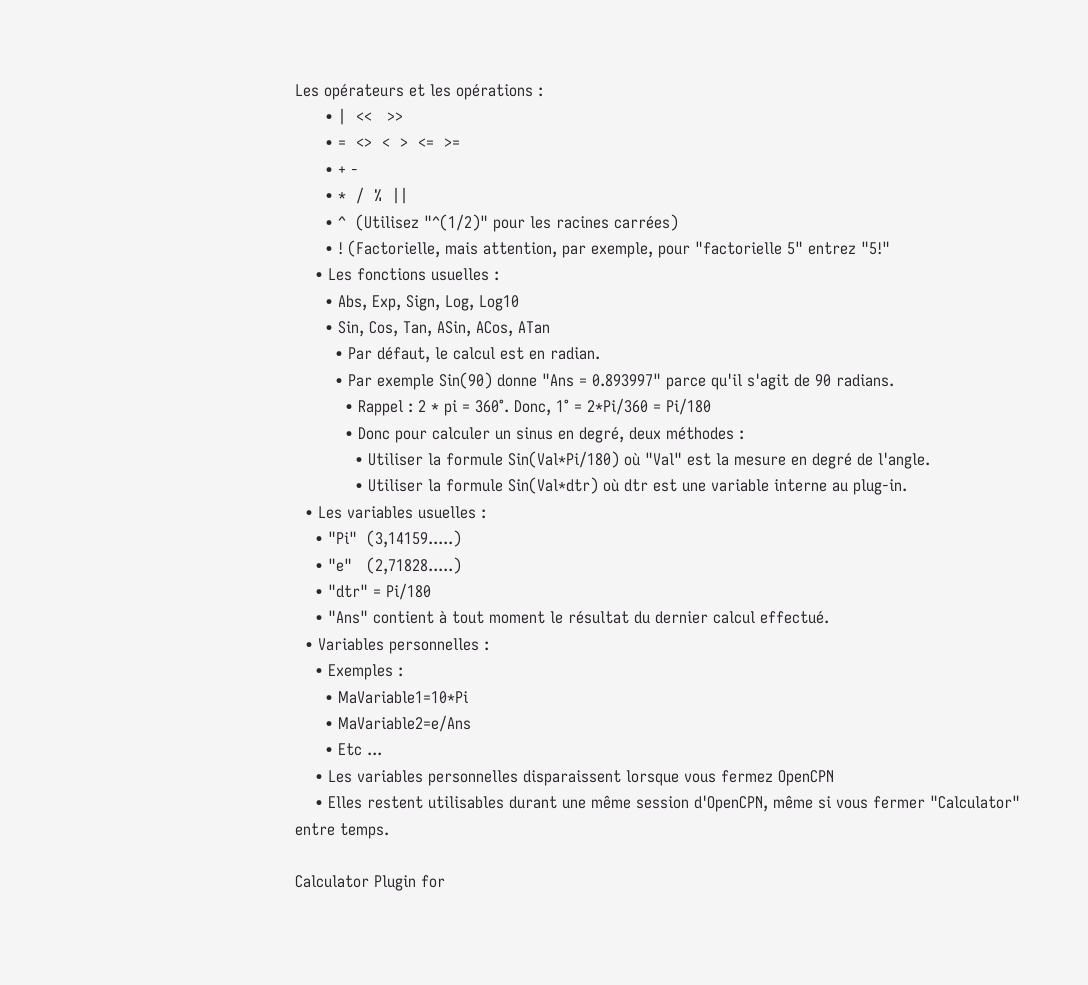Les opérateurs et les opérations :
      • |  <<   >>
      • =  <>  <  >  <=  >=
      • + -
      • *  /  %  ||
      • ^  (Utilisez "^(1/2)" pour les racines carrées)
      • ! (Factorielle, mais attention, par exemple, pour "factorielle 5" entrez "5!"
    • Les fonctions usuelles :
      • Abs, Exp, Sign, Log, Log10
      • Sin, Cos, Tan, ASin, ACos, ATan
        • Par défaut, le calcul est en radian.
        • Par exemple Sin(90) donne "Ans = 0.893997" parce qu'il s'agit de 90 radians.
          • Rappel : 2 * pi = 360°. Donc, 1° = 2*Pi/360 = Pi/180
          • Donc pour calculer un sinus en degré, deux méthodes :
            • Utiliser la formule Sin(Val*Pi/180) où "Val" est la mesure en degré de l'angle.
            • Utiliser la formule Sin(Val*dtr) où dtr est une variable interne au plug-in.
  • Les variables usuelles :
    • "Pi"  (3,14159.....)
    • "e"   (2,71828.....)
    • "dtr" = Pi/180
    • "Ans" contient à tout moment le résultat du dernier calcul effectué.
  • Variables personnelles :
    • Exemples :
      • MaVariable1=10*Pi
      • MaVariable2=e/Ans
      • Etc ...
    • Les variables personnelles disparaissent lorsque vous fermez OpenCPN
    • Elles restent utilisables durant une même session d'OpenCPN, même si vous fermer "Calculator" entre temps.

Calculator Plugin for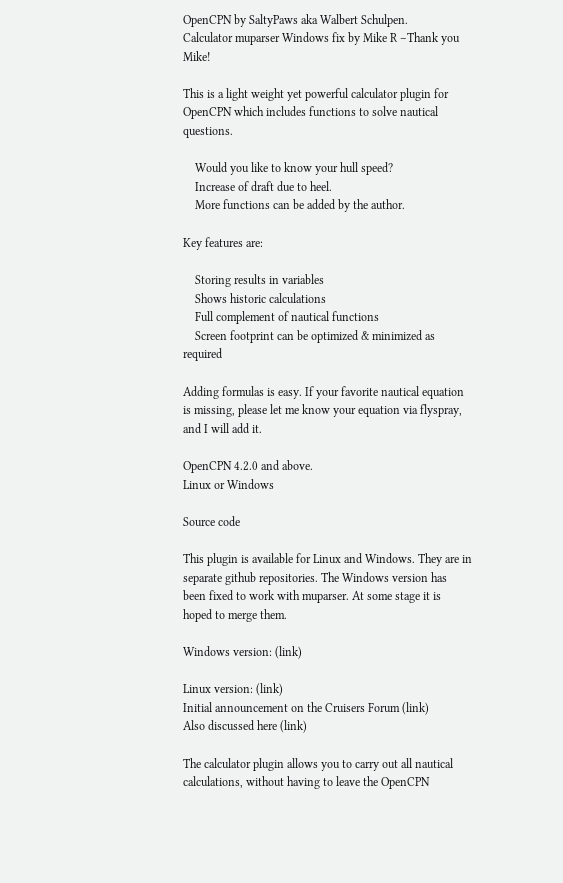OpenCPN by SaltyPaws aka Walbert Schulpen.
Calculator muparser Windows fix by Mike R –Thank you Mike!

This is a light weight yet powerful calculator plugin for OpenCPN which includes functions to solve nautical questions.

    Would you like to know your hull speed?
    Increase of draft due to heel.
    More functions can be added by the author.

Key features are:

    Storing results in variables
    Shows historic calculations
    Full complement of nautical functions
    Screen footprint can be optimized & minimized as required

Adding formulas is easy. If your favorite nautical equation is missing, please let me know your equation via flyspray, and I will add it.

OpenCPN 4.2.0 and above.
Linux or Windows

Source code

This plugin is available for Linux and Windows. They are in separate github repositories. The Windows version has been fixed to work with muparser. At some stage it is hoped to merge them.

Windows version: (link)

Linux version: (link)
Initial announcement on the Cruisers Forum (link)
Also discussed here (link)

The calculator plugin allows you to carry out all nautical calculations, without having to leave the OpenCPN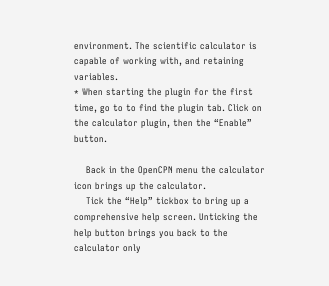environment. The scientific calculator is capable of working with, and retaining variables.
* When starting the plugin for the first time, go to to find the plugin tab. Click on the calculator plugin, then the “Enable” button.

    Back in the OpenCPN menu the calculator icon brings up the calculator.
    Tick the “Help” tickbox to bring up a comprehensive help screen. Unticking the help button brings you back to the calculator only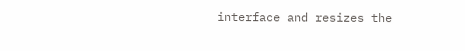interface and resizes the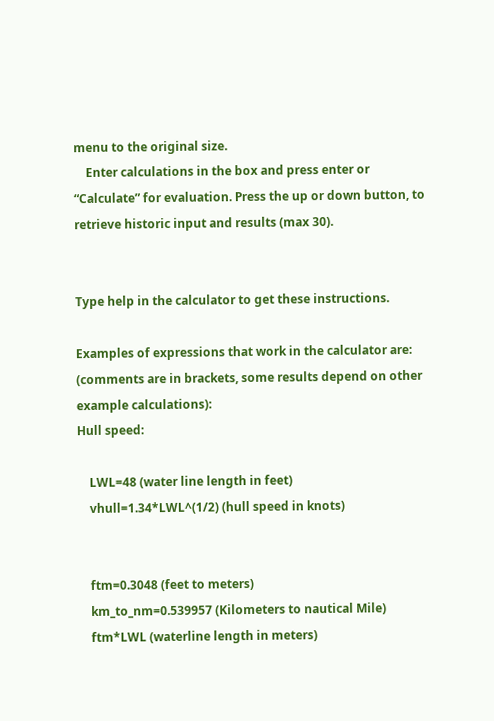menu to the original size.
    Enter calculations in the box and press enter or “Calculate” for evaluation. Press the up or down button, to retrieve historic input and results (max 30).


Type help in the calculator to get these instructions.

Examples of expressions that work in the calculator are: (comments are in brackets, some results depend on other example calculations):
Hull speed:

    LWL=48 (water line length in feet)
    vhull=1.34*LWL^(1/2) (hull speed in knots)


    ftm=0.3048 (feet to meters)
    km_to_nm=0.539957 (Kilometers to nautical Mile)
    ftm*LWL (waterline length in meters)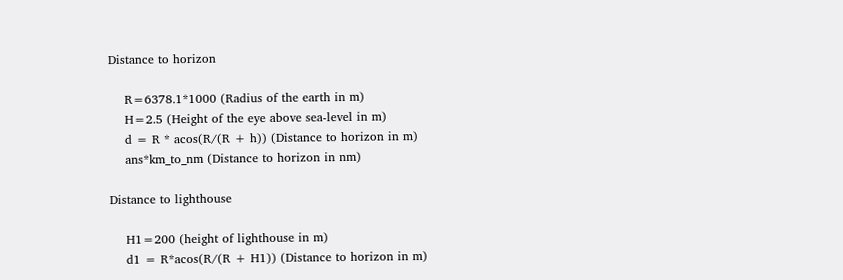Distance to horizon

    R=6378.1*1000 (Radius of the earth in m)
    H=2.5 (Height of the eye above sea-level in m)
    d = R * acos(R/(R + h)) (Distance to horizon in m)
    ans*km_to_nm (Distance to horizon in nm)

Distance to lighthouse

    H1=200 (height of lighthouse in m)
    d1 = R*acos(R/(R + H1)) (Distance to horizon in m)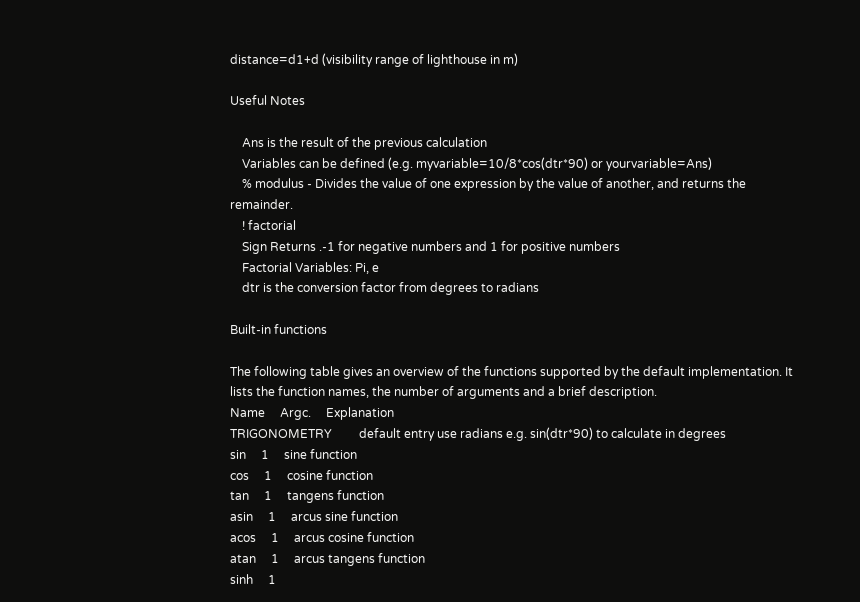distance=d1+d (visibility range of lighthouse in m)

Useful Notes

    Ans is the result of the previous calculation
    Variables can be defined (e.g. myvariable=10/8*cos(dtr*90) or yourvariable=Ans)
    % modulus - Divides the value of one expression by the value of another, and returns the remainder.
    ! factorial
    Sign Returns .-1 for negative numbers and 1 for positive numbers
    Factorial Variables: Pi, e
    dtr is the conversion factor from degrees to radians

Built-in functions

The following table gives an overview of the functions supported by the default implementation. It lists the function names, the number of arguments and a brief description.
Name     Argc.     Explanation
TRIGONOMETRY         default entry use radians e.g. sin(dtr*90) to calculate in degrees
sin     1     sine function
cos     1     cosine function
tan     1     tangens function
asin     1     arcus sine function
acos     1     arcus cosine function
atan     1     arcus tangens function
sinh     1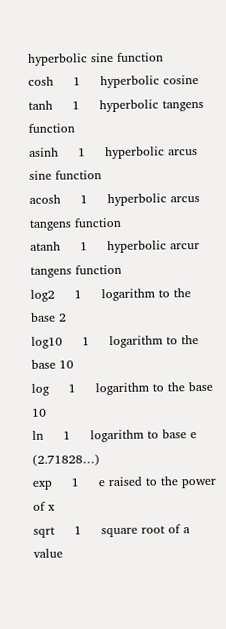hyperbolic sine function
cosh     1     hyperbolic cosine
tanh     1     hyperbolic tangens function
asinh     1     hyperbolic arcus sine function
acosh     1     hyperbolic arcus tangens function
atanh     1     hyperbolic arcur tangens function
log2     1     logarithm to the base 2
log10     1     logarithm to the base 10
log     1     logarithm to the base 10
ln     1     logarithm to base e (2.71828…)
exp     1     e raised to the power of x
sqrt     1     square root of a value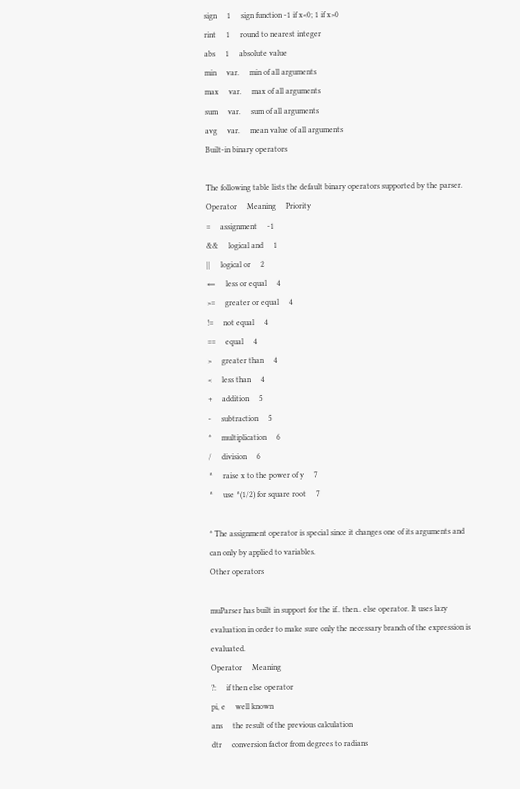sign     1     sign function -1 if x<0; 1 if x>0
rint     1     round to nearest integer
abs     1     absolute value
min     var.     min of all arguments
max     var.     max of all arguments
sum     var.     sum of all arguments
avg     var.     mean value of all arguments
Built-in binary operators

The following table lists the default binary operators supported by the parser.
Operator     Meaning     Priority
=     assignment     -1
&&     logical and     1
||     logical or     2
⇐     less or equal     4
>=     greater or equal     4
!=     not equal     4
==     equal     4
>     greater than     4
<     less than     4
+     addition     5
-     subtraction     5
*     multiplication     6
/     division     6
^     raise x to the power of y     7
^     use ^(1/2) for square root     7

* The assignment operator is special since it changes one of its arguments and can only by applied to variables.
Other operators

muParser has built in support for the if.. then.. else operator. It uses lazy evaluation in order to make sure only the necessary branch of the expression is evaluated.
Operator     Meaning
?:     if then else operator
pi, e     well known
ans     the result of the previous calculation
dtr     conversion factor from degrees to radians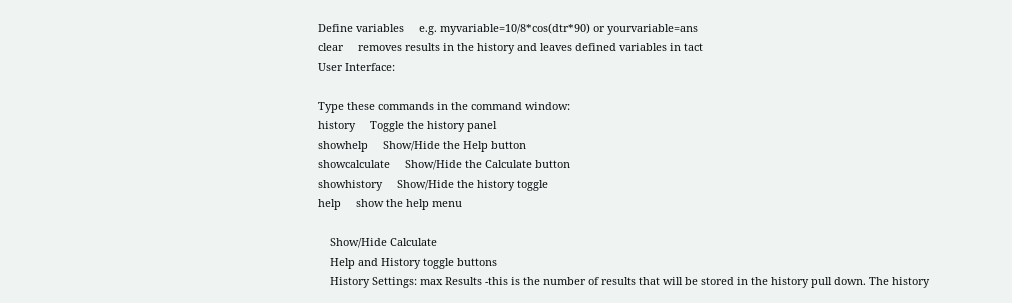Define variables     e.g. myvariable=10/8*cos(dtr*90) or yourvariable=ans
clear     removes results in the history and leaves defined variables in tact
User Interface:

Type these commands in the command window:
history     Toggle the history panel
showhelp     Show/Hide the Help button
showcalculate     Show/Hide the Calculate button
showhistory     Show/Hide the history toggle
help     show the help menu

    Show/Hide Calculate
    Help and History toggle buttons
    History Settings: max Results -this is the number of results that will be stored in the history pull down. The history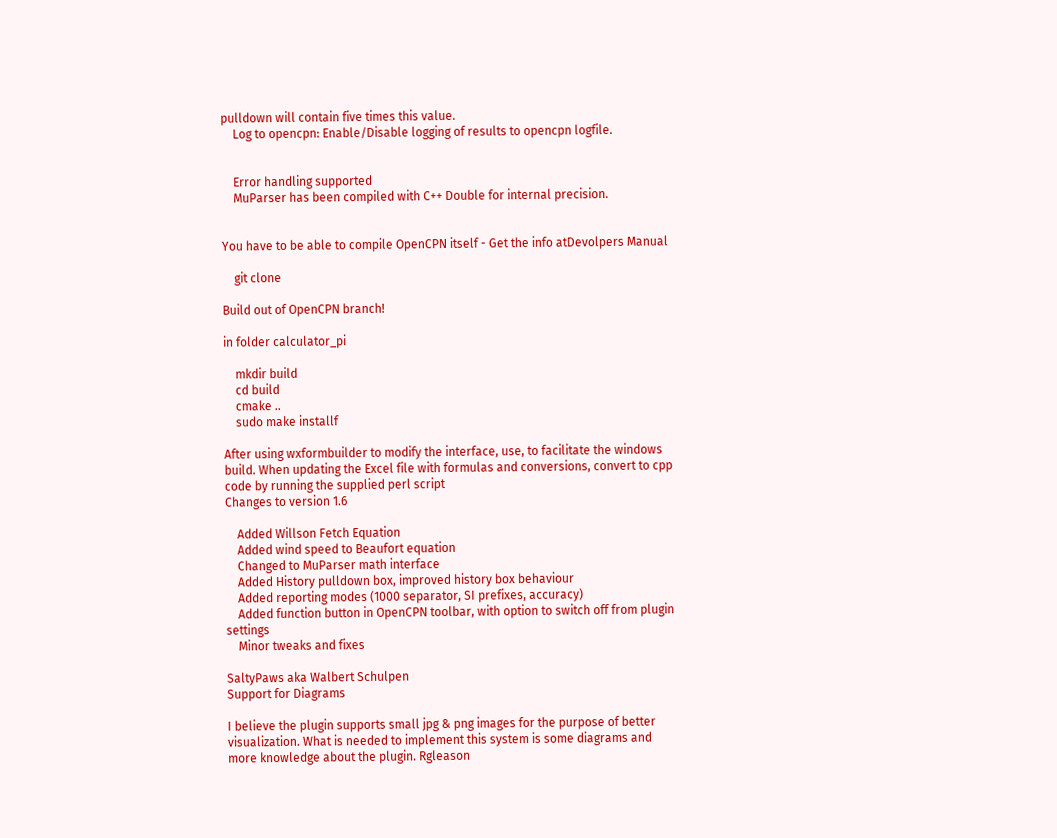pulldown will contain five times this value.
    Log to opencpn: Enable/Disable logging of results to opencpn logfile.


    Error handling supported
    MuParser has been compiled with C++ Double for internal precision.


You have to be able to compile OpenCPN itself - Get the info atDevolpers Manual

    git clone

Build out of OpenCPN branch!

in folder calculator_pi

    mkdir build
    cd build
    cmake ..
    sudo make installf

After using wxformbuilder to modify the interface, use, to facilitate the windows build. When updating the Excel file with formulas and conversions, convert to cpp code by running the supplied perl script
Changes to version 1.6

    Added Willson Fetch Equation
    Added wind speed to Beaufort equation
    Changed to MuParser math interface
    Added History pulldown box, improved history box behaviour
    Added reporting modes (1000 separator, SI prefixes, accuracy)
    Added function button in OpenCPN toolbar, with option to switch off from plugin settings
    Minor tweaks and fixes

SaltyPaws aka Walbert Schulpen
Support for Diagrams

I believe the plugin supports small jpg & png images for the purpose of better visualization. What is needed to implement this system is some diagrams and more knowledge about the plugin. Rgleason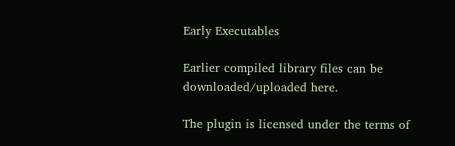Early Executables

Earlier compiled library files can be downloaded/uploaded here.

The plugin is licensed under the terms of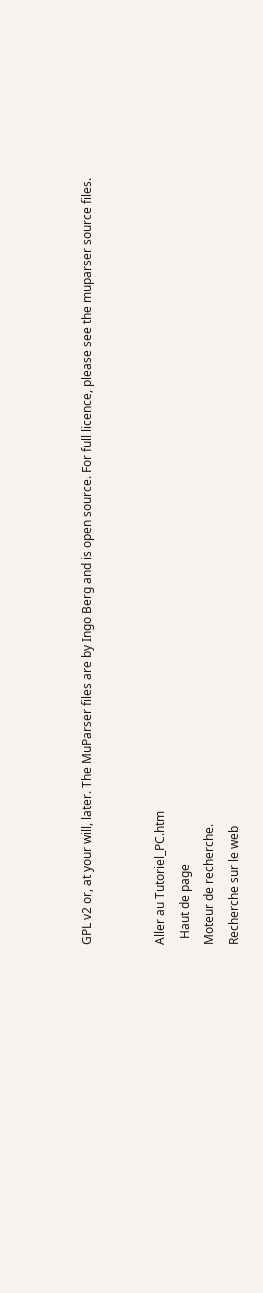GPL v2 or, at your will, later. The MuParser files are by Ingo Berg and is open source. For full licence, please see the muparser source files.


Aller au Tutoriel_PC.htm
  Haut de page
Moteur de recherche.
Recherche sur le web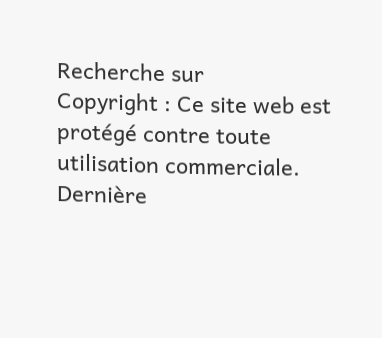Recherche sur
Copyright : Ce site web est protégé contre toute utilisation commerciale.
Dernière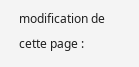modification de cette page :